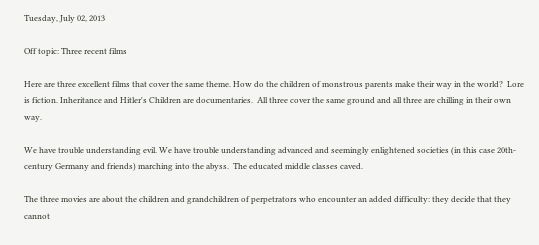Tuesday, July 02, 2013

Off topic: Three recent films

Here are three excellent films that cover the same theme. How do the children of monstrous parents make their way in the world?  Lore is fiction. Inheritance and Hitler's Children are documentaries.  All three cover the same ground and all three are chilling in their own way.

We have trouble understanding evil. We have trouble understanding advanced and seemingly enlightened societies (in this case 20th-century Germany and friends) marching into the abyss.  The educated middle classes caved.

The three movies are about the children and grandchildren of perpetrators who encounter an added difficulty: they decide that they cannot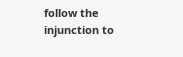follow the injunction to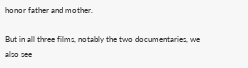honor father and mother.

But in all three films, notably the two documentaries, we also see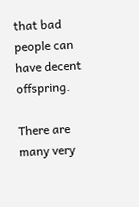that bad people can have decent offspring.

There are many very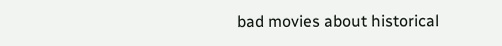bad movies about historical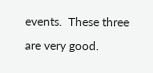events.  These three are very good.